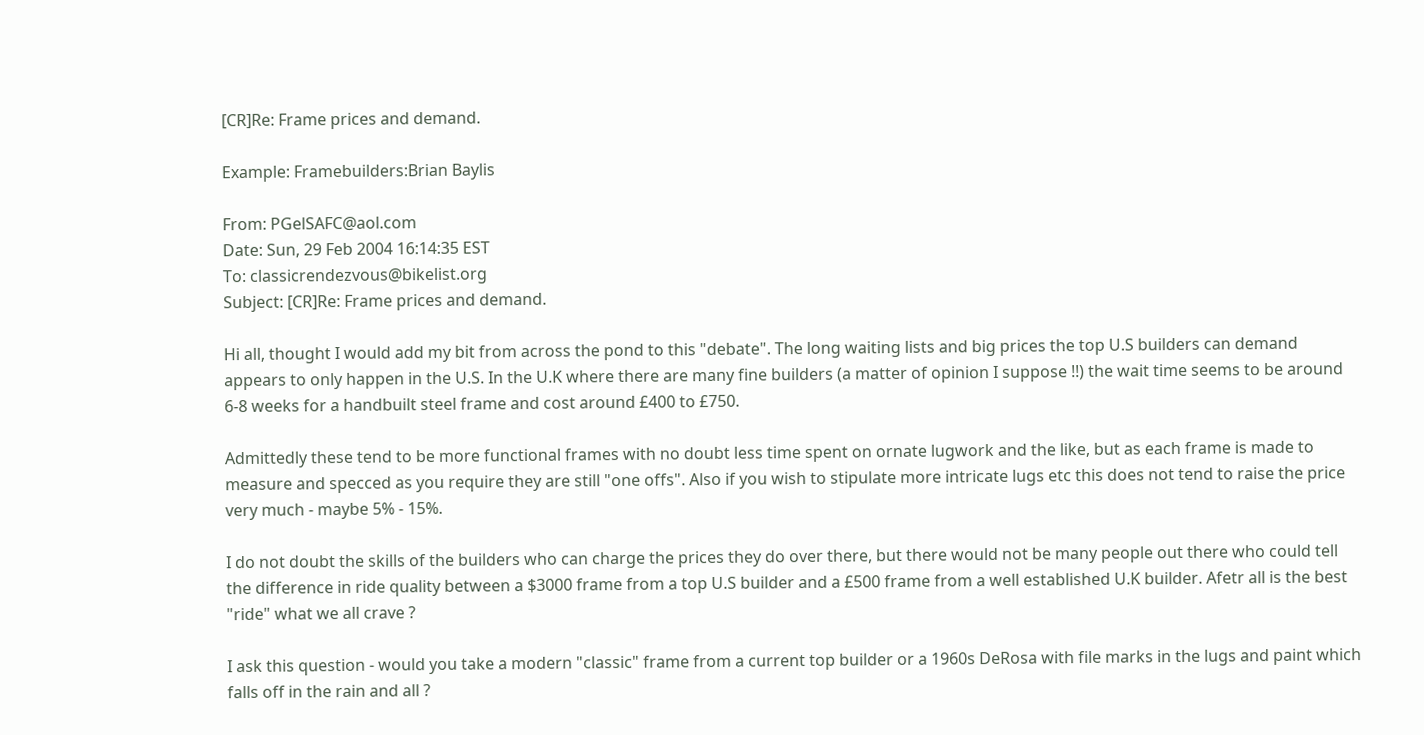[CR]Re: Frame prices and demand.

Example: Framebuilders:Brian Baylis

From: PGelSAFC@aol.com
Date: Sun, 29 Feb 2004 16:14:35 EST
To: classicrendezvous@bikelist.org
Subject: [CR]Re: Frame prices and demand.

Hi all, thought I would add my bit from across the pond to this "debate". The long waiting lists and big prices the top U.S builders can demand appears to only happen in the U.S. In the U.K where there are many fine builders (a matter of opinion I suppose !!) the wait time seems to be around 6-8 weeks for a handbuilt steel frame and cost around £400 to £750.

Admittedly these tend to be more functional frames with no doubt less time spent on ornate lugwork and the like, but as each frame is made to measure and specced as you require they are still "one offs". Also if you wish to stipulate more intricate lugs etc this does not tend to raise the price very much - maybe 5% - 15%.

I do not doubt the skills of the builders who can charge the prices they do over there, but there would not be many people out there who could tell the difference in ride quality between a $3000 frame from a top U.S builder and a £500 frame from a well established U.K builder. Afetr all is the best "ride" what we all crave ?

I ask this question - would you take a modern "classic" frame from a current top builder or a 1960s DeRosa with file marks in the lugs and paint which falls off in the rain and all ?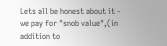Lets all be honest about it - we pay for "snob value",(in addition to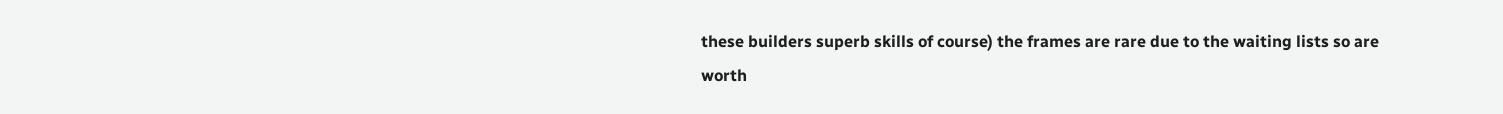these builders superb skills of course) the frames are rare due to the waiting lists so are worth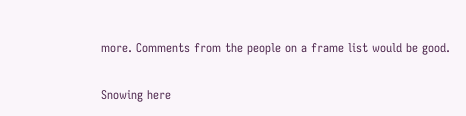more. Comments from the people on a frame list would be good.

Snowing here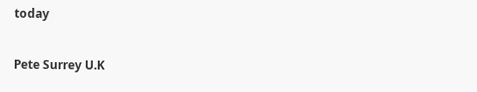today

Pete Surrey U.K